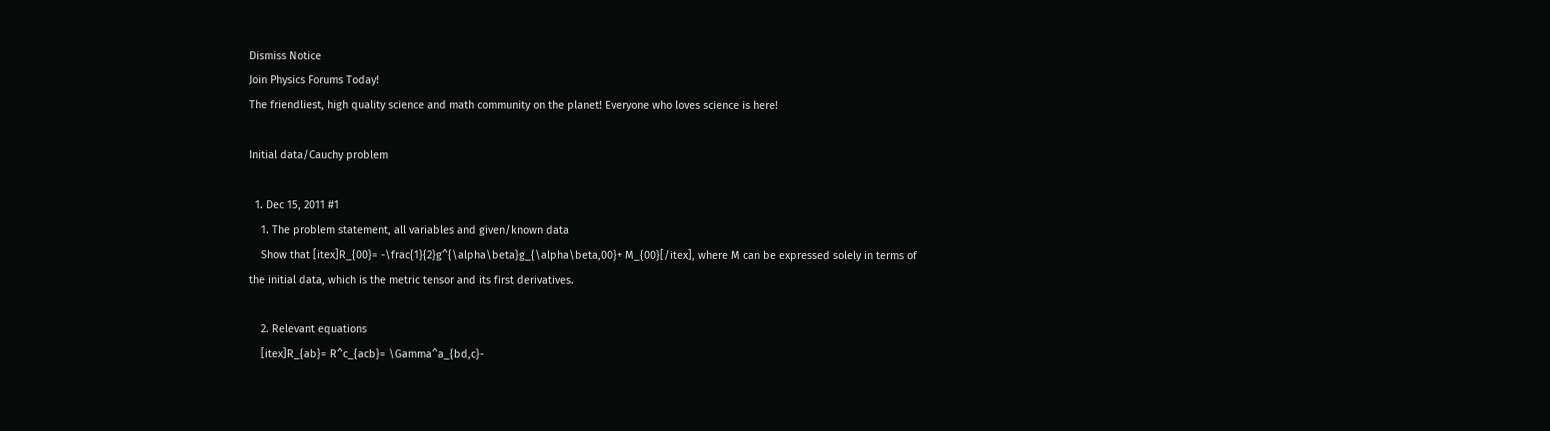Dismiss Notice
Join Physics Forums Today!
The friendliest, high quality science and math community on the planet! Everyone who loves science is here!

Initial data/Cauchy problem

  1. Dec 15, 2011 #1
    1. The problem statement, all variables and given/known data
    Show that [itex]R_{00}= -\frac{1}{2}g^{\alpha\beta}g_{\alpha\beta,00}+ M_{00}[/itex], where M can be expressed solely in terms of the initial data, which is the metric tensor and its first derivatives.

    2. Relevant equations
    [itex]R_{ab}= R^c_{acb}= \Gamma^a_{bd,c}-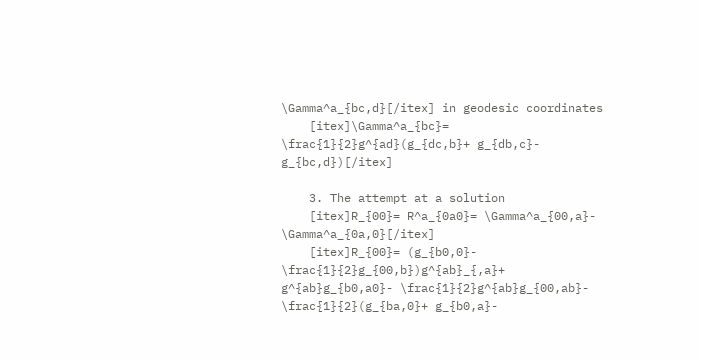\Gamma^a_{bc,d}[/itex] in geodesic coordinates
    [itex]\Gamma^a_{bc}= \frac{1}{2}g^{ad}(g_{dc,b}+ g_{db,c}- g_{bc,d})[/itex]

    3. The attempt at a solution
    [itex]R_{00}= R^a_{0a0}= \Gamma^a_{00,a}- \Gamma^a_{0a,0}[/itex]
    [itex]R_{00}= (g_{b0,0}- \frac{1}{2}g_{00,b})g^{ab}_{,a}+ g^{ab}g_{b0,a0}- \frac{1}{2}g^{ab}g_{00,ab}- \frac{1}{2}(g_{ba,0}+ g_{b0,a}-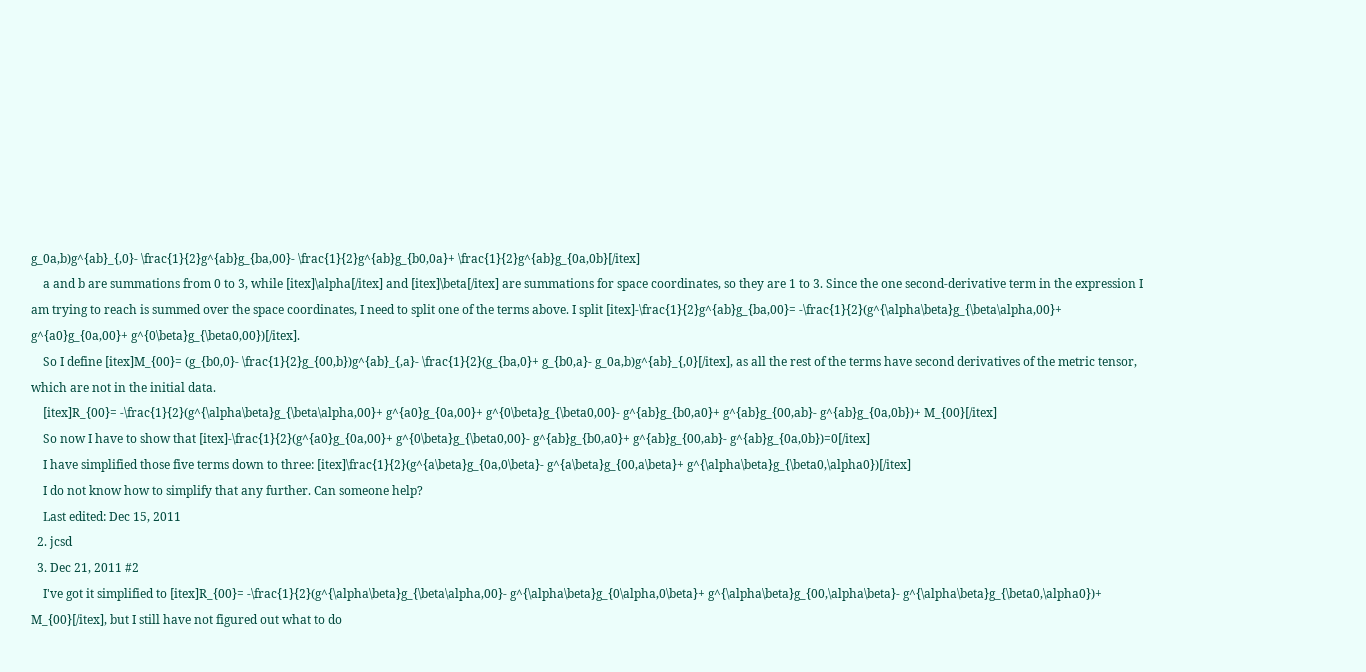g_0a,b)g^{ab}_{,0}- \frac{1}{2}g^{ab}g_{ba,00}- \frac{1}{2}g^{ab}g_{b0,0a}+ \frac{1}{2}g^{ab}g_{0a,0b}[/itex]
    a and b are summations from 0 to 3, while [itex]\alpha[/itex] and [itex]\beta[/itex] are summations for space coordinates, so they are 1 to 3. Since the one second-derivative term in the expression I am trying to reach is summed over the space coordinates, I need to split one of the terms above. I split [itex]-\frac{1}{2}g^{ab}g_{ba,00}= -\frac{1}{2}(g^{\alpha\beta}g_{\beta\alpha,00}+ g^{a0}g_{0a,00}+ g^{0\beta}g_{\beta0,00})[/itex].
    So I define [itex]M_{00}= (g_{b0,0}- \frac{1}{2}g_{00,b})g^{ab}_{,a}- \frac{1}{2}(g_{ba,0}+ g_{b0,a}- g_0a,b)g^{ab}_{,0}[/itex], as all the rest of the terms have second derivatives of the metric tensor, which are not in the initial data.
    [itex]R_{00}= -\frac{1}{2}(g^{\alpha\beta}g_{\beta\alpha,00}+ g^{a0}g_{0a,00}+ g^{0\beta}g_{\beta0,00}- g^{ab}g_{b0,a0}+ g^{ab}g_{00,ab}- g^{ab}g_{0a,0b})+ M_{00}[/itex]
    So now I have to show that [itex]-\frac{1}{2}(g^{a0}g_{0a,00}+ g^{0\beta}g_{\beta0,00}- g^{ab}g_{b0,a0}+ g^{ab}g_{00,ab}- g^{ab}g_{0a,0b})=0[/itex]
    I have simplified those five terms down to three: [itex]\frac{1}{2}(g^{a\beta}g_{0a,0\beta}- g^{a\beta}g_{00,a\beta}+ g^{\alpha\beta}g_{\beta0,\alpha0})[/itex]
    I do not know how to simplify that any further. Can someone help?
    Last edited: Dec 15, 2011
  2. jcsd
  3. Dec 21, 2011 #2
    I've got it simplified to [itex]R_{00}= -\frac{1}{2}(g^{\alpha\beta}g_{\beta\alpha,00}- g^{\alpha\beta}g_{0\alpha,0\beta}+ g^{\alpha\beta}g_{00,\alpha\beta}- g^{\alpha\beta}g_{\beta0,\alpha0})+ M_{00}[/itex], but I still have not figured out what to do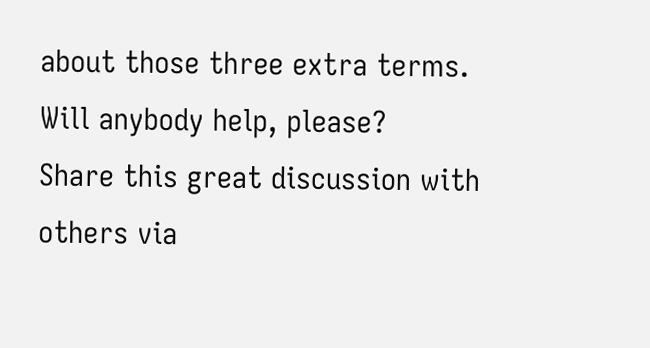about those three extra terms. Will anybody help, please?
Share this great discussion with others via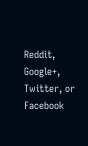Reddit, Google+, Twitter, or Facebook